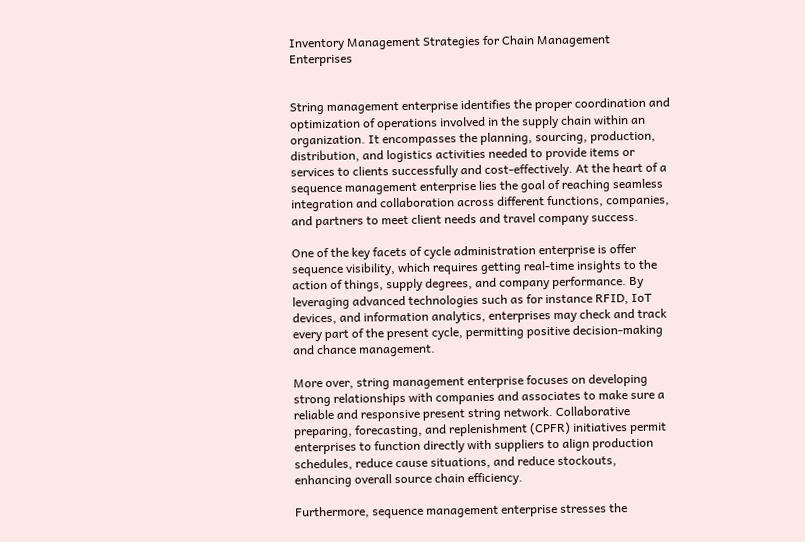Inventory Management Strategies for Chain Management Enterprises


String management enterprise identifies the proper coordination and optimization of operations involved in the supply chain within an organization. It encompasses the planning, sourcing, production, distribution, and logistics activities needed to provide items or services to clients successfully and cost-effectively. At the heart of a sequence management enterprise lies the goal of reaching seamless integration and collaboration across different functions, companies, and partners to meet client needs and travel company success.

One of the key facets of cycle administration enterprise is offer sequence visibility, which requires getting real-time insights to the action of things, supply degrees, and company performance. By leveraging advanced technologies such as for instance RFID, IoT devices, and information analytics, enterprises may check and track every part of the present cycle, permitting positive decision-making and chance management.

More over, string management enterprise focuses on developing strong relationships with companies and associates to make sure a reliable and responsive present string network. Collaborative preparing, forecasting, and replenishment (CPFR) initiatives permit enterprises to function directly with suppliers to align production schedules, reduce cause situations, and reduce stockouts, enhancing overall source chain efficiency.

Furthermore, sequence management enterprise stresses the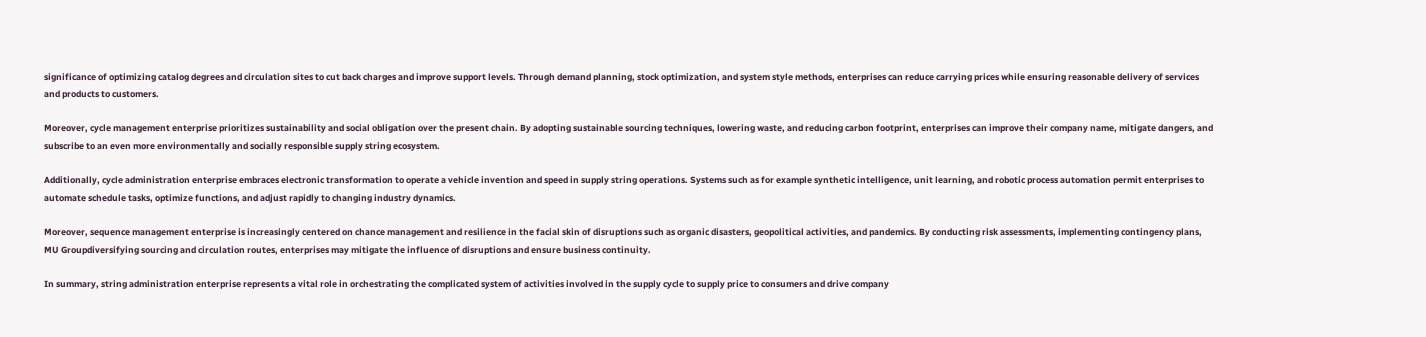significance of optimizing catalog degrees and circulation sites to cut back charges and improve support levels. Through demand planning, stock optimization, and system style methods, enterprises can reduce carrying prices while ensuring reasonable delivery of services and products to customers.

Moreover, cycle management enterprise prioritizes sustainability and social obligation over the present chain. By adopting sustainable sourcing techniques, lowering waste, and reducing carbon footprint, enterprises can improve their company name, mitigate dangers, and subscribe to an even more environmentally and socially responsible supply string ecosystem.

Additionally, cycle administration enterprise embraces electronic transformation to operate a vehicle invention and speed in supply string operations. Systems such as for example synthetic intelligence, unit learning, and robotic process automation permit enterprises to automate schedule tasks, optimize functions, and adjust rapidly to changing industry dynamics.

Moreover, sequence management enterprise is increasingly centered on chance management and resilience in the facial skin of disruptions such as organic disasters, geopolitical activities, and pandemics. By conducting risk assessments, implementing contingency plans, MU Groupdiversifying sourcing and circulation routes, enterprises may mitigate the influence of disruptions and ensure business continuity.

In summary, string administration enterprise represents a vital role in orchestrating the complicated system of activities involved in the supply cycle to supply price to consumers and drive company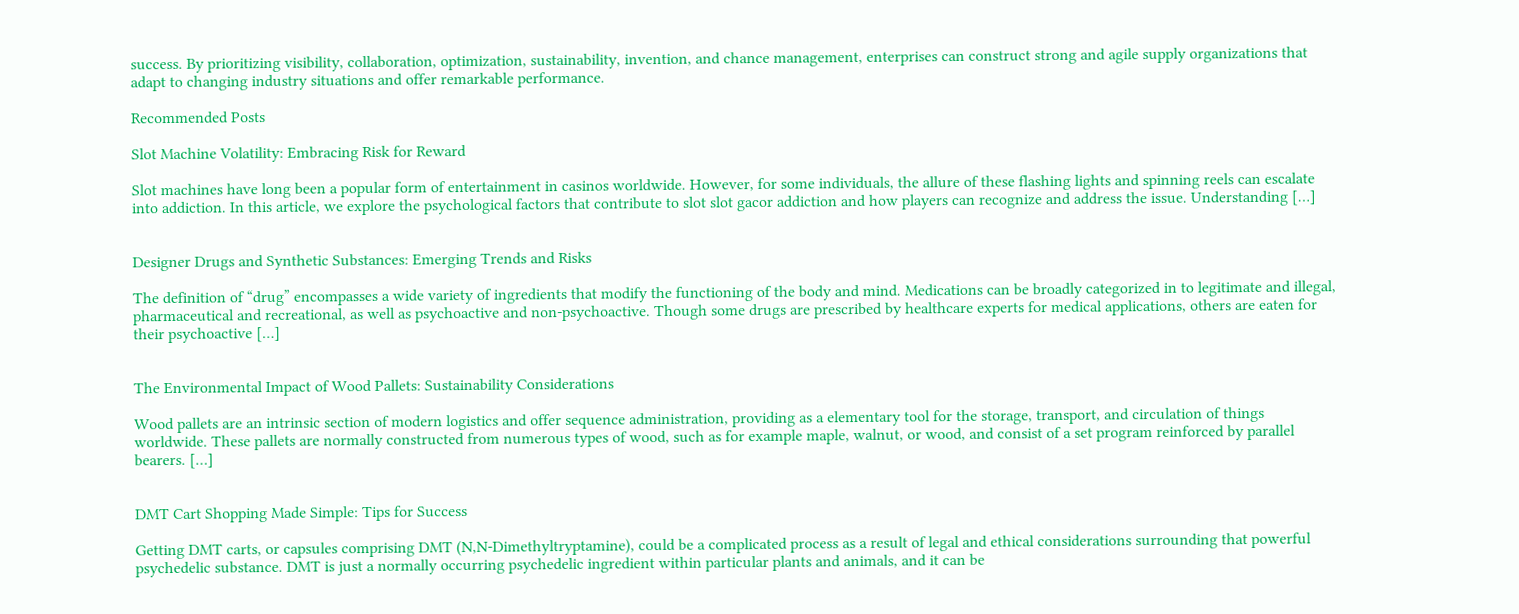success. By prioritizing visibility, collaboration, optimization, sustainability, invention, and chance management, enterprises can construct strong and agile supply organizations that adapt to changing industry situations and offer remarkable performance.

Recommended Posts

Slot Machine Volatility: Embracing Risk for Reward

Slot machines have long been a popular form of entertainment in casinos worldwide. However, for some individuals, the allure of these flashing lights and spinning reels can escalate into addiction. In this article, we explore the psychological factors that contribute to slot slot gacor addiction and how players can recognize and address the issue. Understanding […]


Designer Drugs and Synthetic Substances: Emerging Trends and Risks

The definition of “drug” encompasses a wide variety of ingredients that modify the functioning of the body and mind. Medications can be broadly categorized in to legitimate and illegal, pharmaceutical and recreational, as well as psychoactive and non-psychoactive. Though some drugs are prescribed by healthcare experts for medical applications, others are eaten for their psychoactive […]


The Environmental Impact of Wood Pallets: Sustainability Considerations

Wood pallets are an intrinsic section of modern logistics and offer sequence administration, providing as a elementary tool for the storage, transport, and circulation of things worldwide. These pallets are normally constructed from numerous types of wood, such as for example maple, walnut, or wood, and consist of a set program reinforced by parallel bearers. […]


DMT Cart Shopping Made Simple: Tips for Success

Getting DMT carts, or capsules comprising DMT (N,N-Dimethyltryptamine), could be a complicated process as a result of legal and ethical considerations surrounding that powerful psychedelic substance. DMT is just a normally occurring psychedelic ingredient within particular plants and animals, and it can be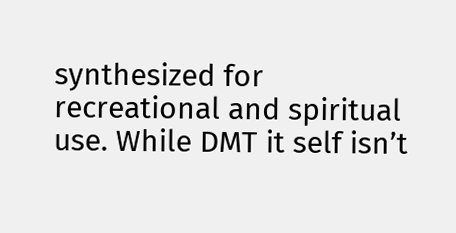synthesized for recreational and spiritual use. While DMT it self isn’t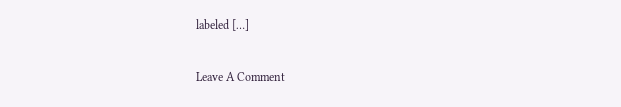labeled […]


Leave A Comment